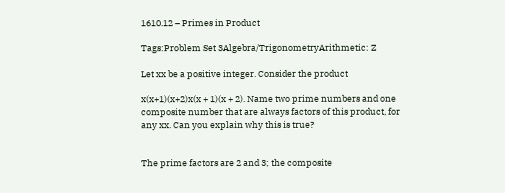1610.12 – Primes in Product

Tags:Problem Set 3Algebra/TrigonometryArithmetic: Z

Let xx be a positive integer. Consider the product

x(x+1)(x+2)x(x + 1)(x + 2). Name two prime numbers and one composite number that are always factors of this product, for any xx. Can you explain why this is true?


The prime factors are 2 and 3; the composite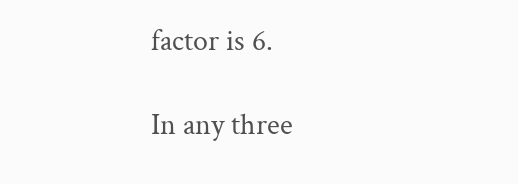factor is 6.

In any three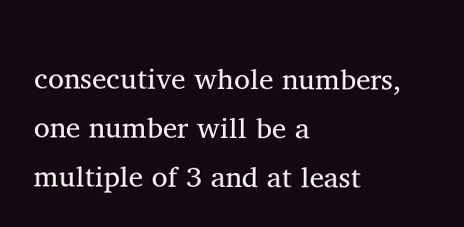consecutive whole numbers, one number will be a multiple of 3 and at least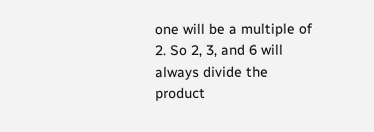one will be a multiple of 2. So 2, 3, and 6 will always divide the product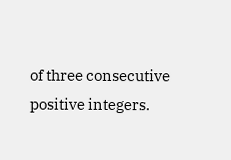of three consecutive positive integers.